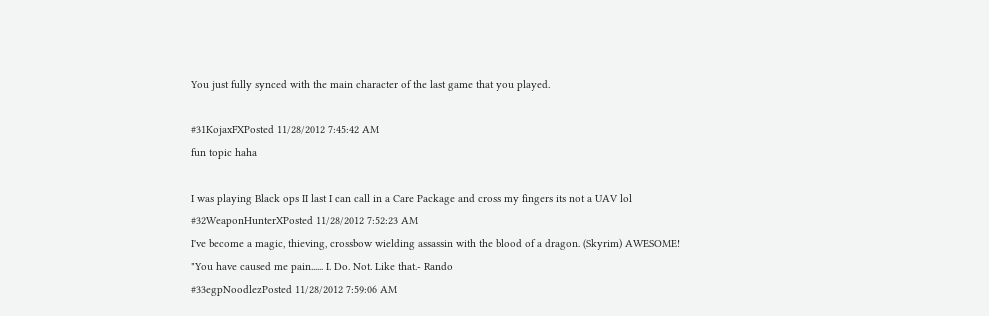You just fully synced with the main character of the last game that you played.

#31KojaxFXPosted 11/28/2012 7:45:42 AM
fun topic haha

I was playing Black ops II last I can call in a Care Package and cross my fingers its not a UAV lol
#32WeaponHunterXPosted 11/28/2012 7:52:23 AM
I've become a magic, thieving, crossbow wielding assassin with the blood of a dragon. (Skyrim) AWESOME!
"You have caused me pain...... I. Do. Not. Like that.- Rando
#33egpNoodlezPosted 11/28/2012 7:59:06 AM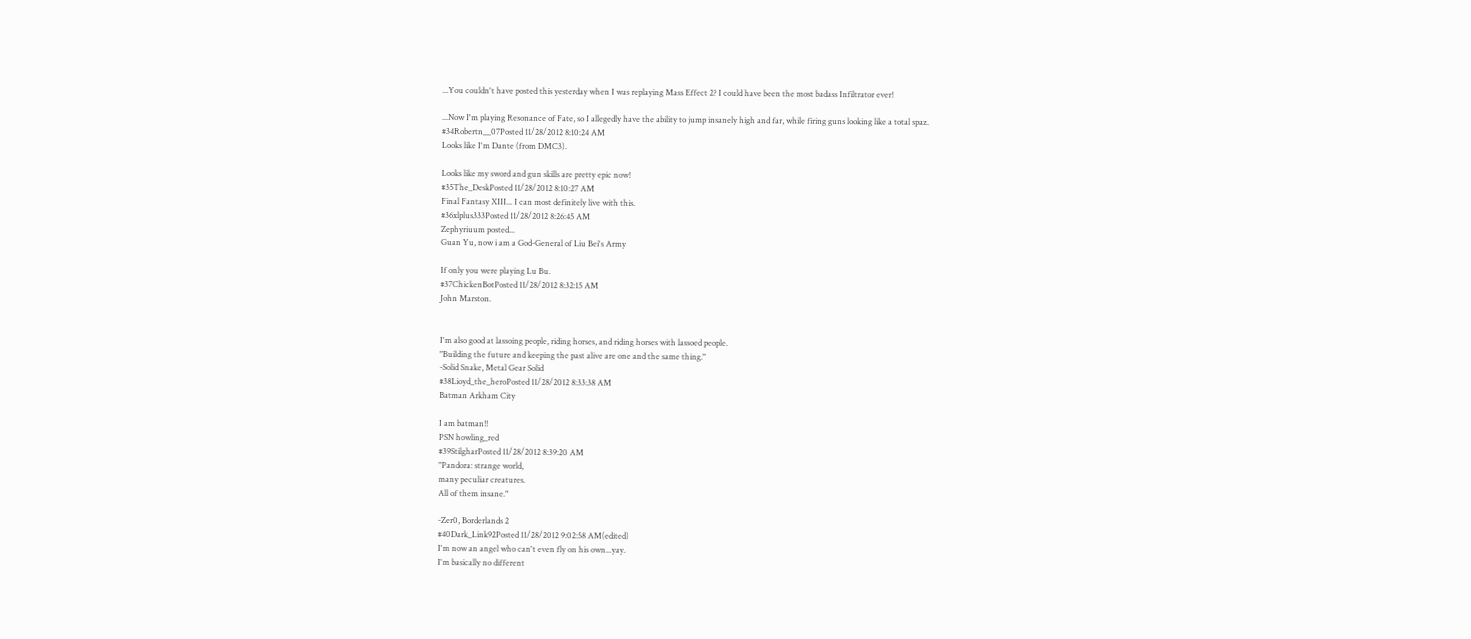...You couldn't have posted this yesterday when I was replaying Mass Effect 2? I could have been the most badass Infiltrator ever!

...Now I'm playing Resonance of Fate, so I allegedly have the ability to jump insanely high and far, while firing guns looking like a total spaz.
#34Robertn__07Posted 11/28/2012 8:10:24 AM
Looks like I'm Dante (from DMC3).

Looks like my sword and gun skills are pretty epic now!
#35The_DeskPosted 11/28/2012 8:10:27 AM
Final Fantasy XIII... I can most definitely live with this.
#36xlplus333Posted 11/28/2012 8:26:45 AM
Zephyriuum posted...
Guan Yu, now i am a God-General of Liu Bei's Army

If only you were playing Lu Bu.
#37ChickenBotPosted 11/28/2012 8:32:15 AM
John Marston.


I'm also good at lassoing people, riding horses, and riding horses with lassoed people.
"Building the future and keeping the past alive are one and the same thing."
-Solid Snake, Metal Gear Solid
#38Lioyd_the_heroPosted 11/28/2012 8:33:38 AM
Batman Arkham City

I am batman!!
PSN howling_red
#39StilgharPosted 11/28/2012 8:39:20 AM
"Pandora: strange world,
many peculiar creatures.
All of them insane."

-Zer0, Borderlands 2
#40Dark_Link92Posted 11/28/2012 9:02:58 AM(edited)
I'm now an angel who can't even fly on his own...yay.
I'm basically no different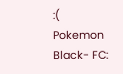:(
Pokemon Black- FC: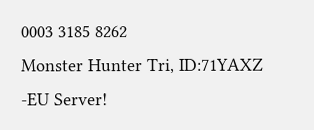0003 3185 8262
Monster Hunter Tri, ID:71YAXZ -EU Server!